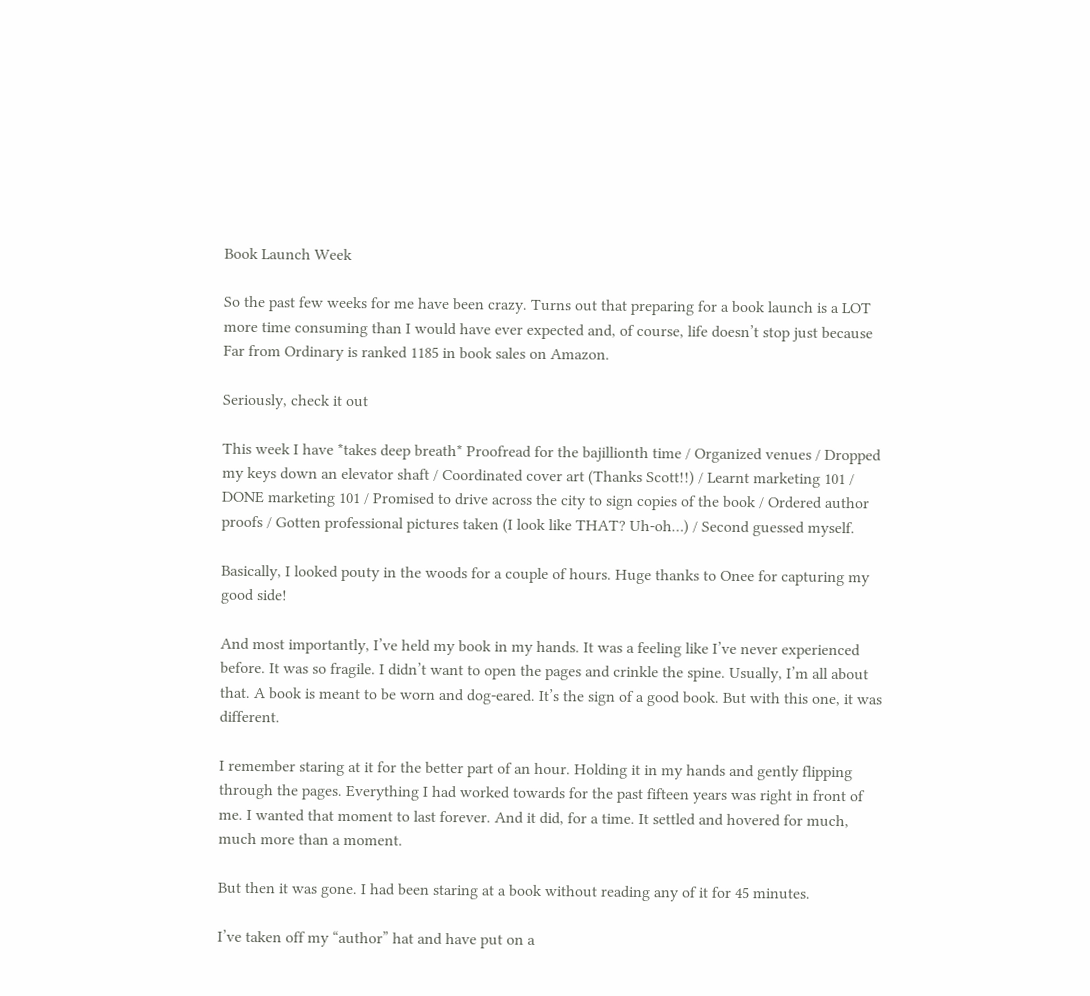Book Launch Week

So the past few weeks for me have been crazy. Turns out that preparing for a book launch is a LOT more time consuming than I would have ever expected and, of course, life doesn’t stop just because Far from Ordinary is ranked 1185 in book sales on Amazon.

Seriously, check it out

This week I have *takes deep breath* Proofread for the bajillionth time / Organized venues / Dropped my keys down an elevator shaft / Coordinated cover art (Thanks Scott!!) / Learnt marketing 101 / DONE marketing 101 / Promised to drive across the city to sign copies of the book / Ordered author proofs / Gotten professional pictures taken (I look like THAT? Uh-oh…) / Second guessed myself.

Basically, I looked pouty in the woods for a couple of hours. Huge thanks to Onee for capturing my good side!

And most importantly, I’ve held my book in my hands. It was a feeling like I’ve never experienced before. It was so fragile. I didn’t want to open the pages and crinkle the spine. Usually, I’m all about that. A book is meant to be worn and dog-eared. It’s the sign of a good book. But with this one, it was different.

I remember staring at it for the better part of an hour. Holding it in my hands and gently flipping through the pages. Everything I had worked towards for the past fifteen years was right in front of me. I wanted that moment to last forever. And it did, for a time. It settled and hovered for much, much more than a moment.

But then it was gone. I had been staring at a book without reading any of it for 45 minutes.

I’ve taken off my “author” hat and have put on a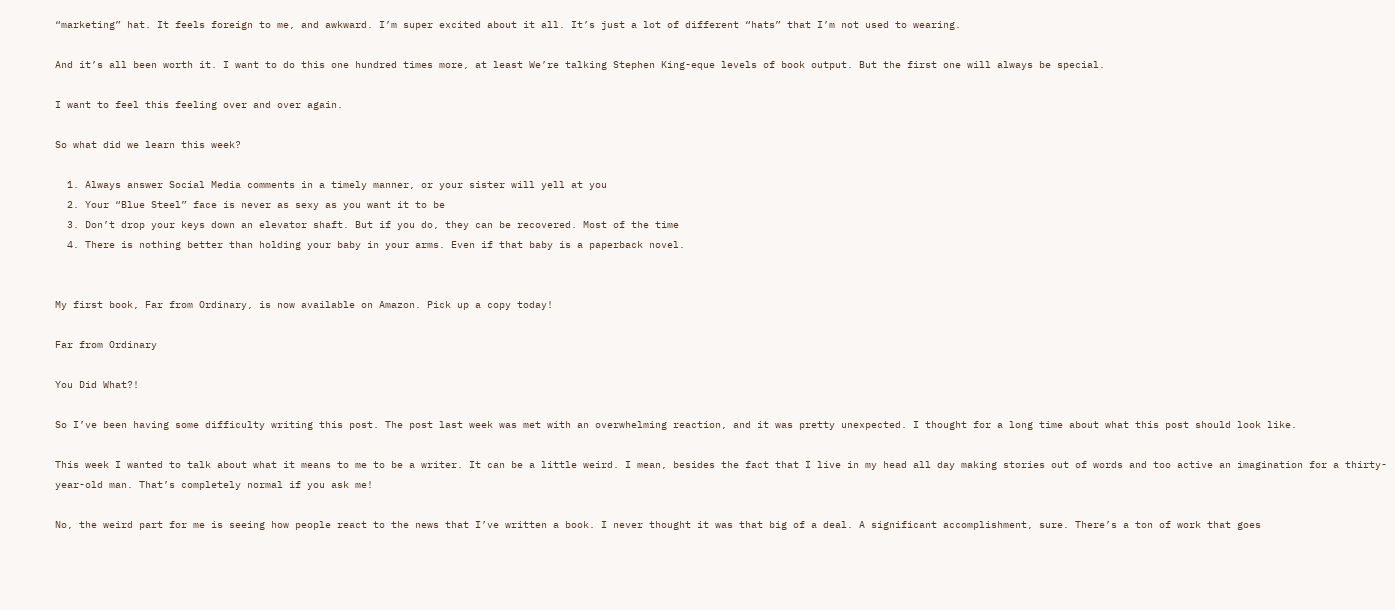“marketing” hat. It feels foreign to me, and awkward. I’m super excited about it all. It’s just a lot of different “hats” that I’m not used to wearing.

And it’s all been worth it. I want to do this one hundred times more, at least We’re talking Stephen King-eque levels of book output. But the first one will always be special.

I want to feel this feeling over and over again.

So what did we learn this week?

  1. Always answer Social Media comments in a timely manner, or your sister will yell at you
  2. Your “Blue Steel” face is never as sexy as you want it to be
  3. Don’t drop your keys down an elevator shaft. But if you do, they can be recovered. Most of the time
  4. There is nothing better than holding your baby in your arms. Even if that baby is a paperback novel.


My first book, Far from Ordinary, is now available on Amazon. Pick up a copy today!

Far from Ordinary

You Did What?!

So I’ve been having some difficulty writing this post. The post last week was met with an overwhelming reaction, and it was pretty unexpected. I thought for a long time about what this post should look like.

This week I wanted to talk about what it means to me to be a writer. It can be a little weird. I mean, besides the fact that I live in my head all day making stories out of words and too active an imagination for a thirty-year-old man. That’s completely normal if you ask me!

No, the weird part for me is seeing how people react to the news that I’ve written a book. I never thought it was that big of a deal. A significant accomplishment, sure. There’s a ton of work that goes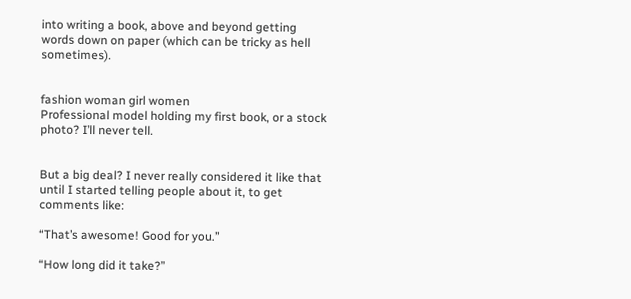into writing a book, above and beyond getting words down on paper (which can be tricky as hell sometimes).


fashion woman girl women
Professional model holding my first book, or a stock photo? I’ll never tell.


But a big deal? I never really considered it like that until I started telling people about it, to get comments like:

“That’s awesome! Good for you.”

“How long did it take?”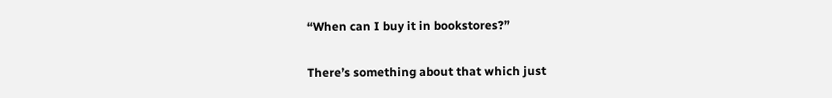“When can I buy it in bookstores?”

There’s something about that which just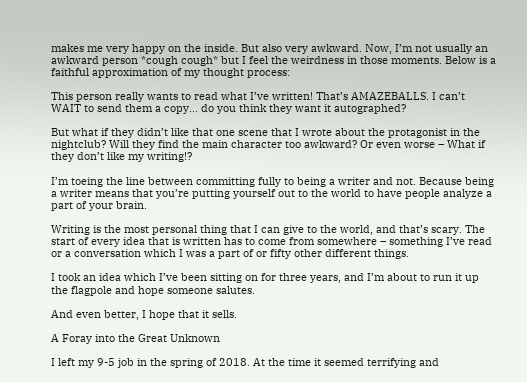makes me very happy on the inside. But also very awkward. Now, I’m not usually an awkward person *cough cough* but I feel the weirdness in those moments. Below is a faithful approximation of my thought process:

This person really wants to read what I’ve written! That’s AMAZEBALLS. I can’t WAIT to send them a copy… do you think they want it autographed?

But what if they didn’t like that one scene that I wrote about the protagonist in the nightclub? Will they find the main character too awkward? Or even worse – What if they don’t like my writing!?

I’m toeing the line between committing fully to being a writer and not. Because being a writer means that you’re putting yourself out to the world to have people analyze a part of your brain.

Writing is the most personal thing that I can give to the world, and that’s scary. The start of every idea that is written has to come from somewhere – something I’ve read or a conversation which I was a part of or fifty other different things.

I took an idea which I’ve been sitting on for three years, and I’m about to run it up the flagpole and hope someone salutes.

And even better, I hope that it sells.

A Foray into the Great Unknown

I left my 9-5 job in the spring of 2018. At the time it seemed terrifying and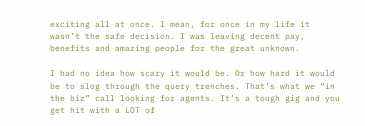exciting all at once. I mean, for once in my life it wasn’t the safe decision. I was leaving decent pay, benefits and amazing people for the great unknown.

I had no idea how scary it would be. Or how hard it would be to slog through the query trenches. That’s what we “in the biz” call looking for agents. It’s a tough gig and you get hit with a LOT of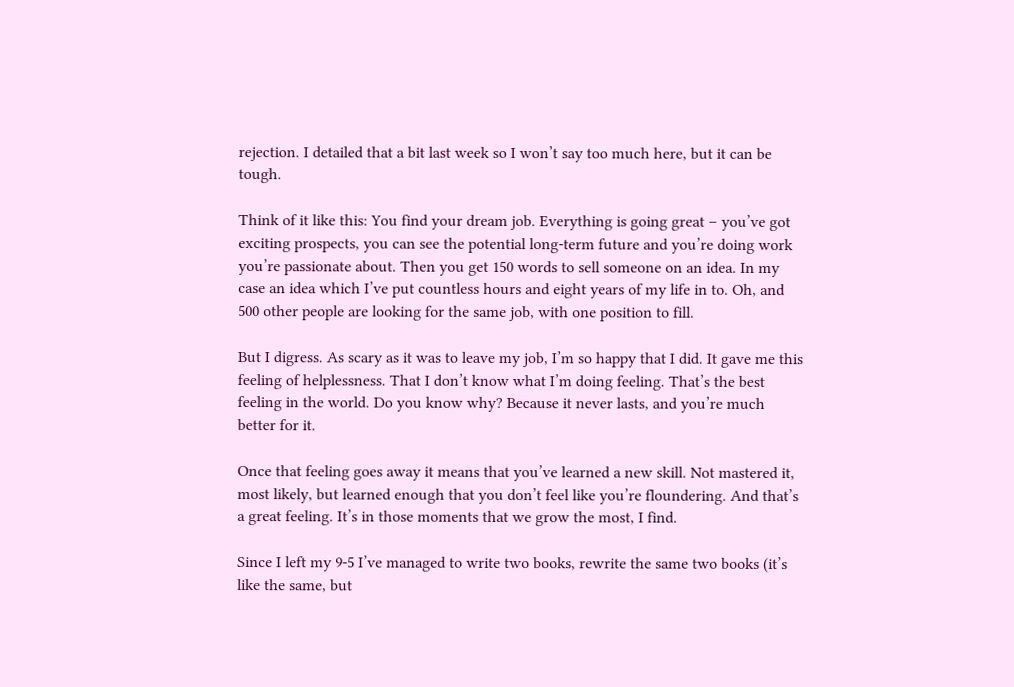rejection. I detailed that a bit last week so I won’t say too much here, but it can be tough.

Think of it like this: You find your dream job. Everything is going great – you’ve got exciting prospects, you can see the potential long-term future and you’re doing work you’re passionate about. Then you get 150 words to sell someone on an idea. In my case an idea which I’ve put countless hours and eight years of my life in to. Oh, and 500 other people are looking for the same job, with one position to fill.

But I digress. As scary as it was to leave my job, I’m so happy that I did. It gave me this feeling of helplessness. That I don’t know what I’m doing feeling. That’s the best feeling in the world. Do you know why? Because it never lasts, and you’re much better for it.

Once that feeling goes away it means that you’ve learned a new skill. Not mastered it, most likely, but learned enough that you don’t feel like you’re floundering. And that’s a great feeling. It’s in those moments that we grow the most, I find.

Since I left my 9-5 I’ve managed to write two books, rewrite the same two books (it’s like the same, but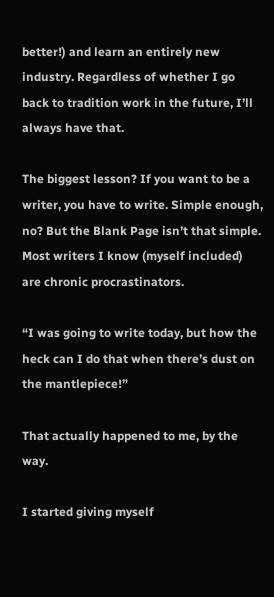better!) and learn an entirely new industry. Regardless of whether I go back to tradition work in the future, I’ll always have that.

The biggest lesson? If you want to be a writer, you have to write. Simple enough, no? But the Blank Page isn’t that simple. Most writers I know (myself included) are chronic procrastinators.

“I was going to write today, but how the heck can I do that when there’s dust on the mantlepiece!”

That actually happened to me, by the way.

I started giving myself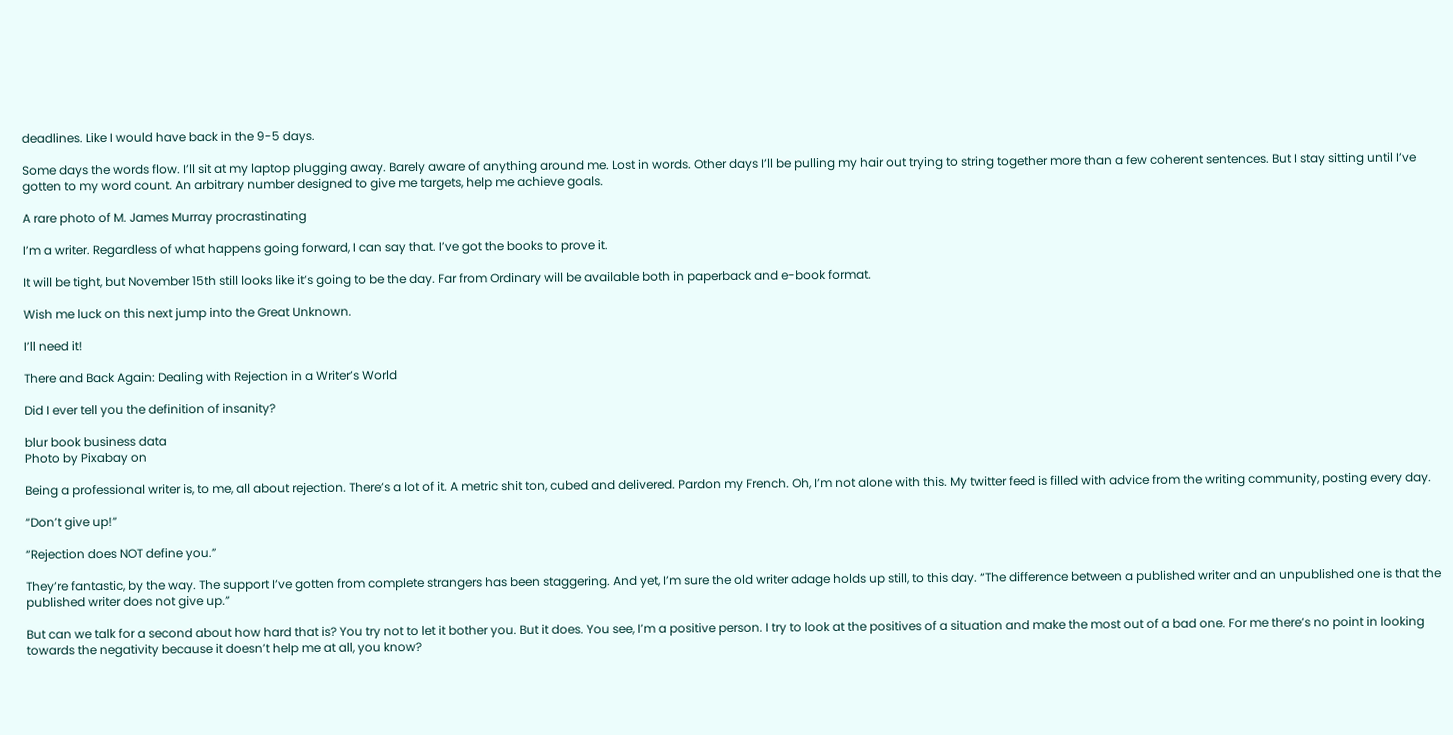deadlines. Like I would have back in the 9-5 days.

Some days the words flow. I’ll sit at my laptop plugging away. Barely aware of anything around me. Lost in words. Other days I’ll be pulling my hair out trying to string together more than a few coherent sentences. But I stay sitting until I’ve gotten to my word count. An arbitrary number designed to give me targets, help me achieve goals.

A rare photo of M. James Murray procrastinating

I’m a writer. Regardless of what happens going forward, I can say that. I’ve got the books to prove it.

It will be tight, but November 15th still looks like it’s going to be the day. Far from Ordinary will be available both in paperback and e-book format.

Wish me luck on this next jump into the Great Unknown.

I’ll need it!

There and Back Again: Dealing with Rejection in a Writer’s World

Did I ever tell you the definition of insanity?

blur book business data
Photo by Pixabay on

Being a professional writer is, to me, all about rejection. There’s a lot of it. A metric shit ton, cubed and delivered. Pardon my French. Oh, I’m not alone with this. My twitter feed is filled with advice from the writing community, posting every day.

“Don’t give up!”

“Rejection does NOT define you.”

They’re fantastic, by the way. The support I’ve gotten from complete strangers has been staggering. And yet, I’m sure the old writer adage holds up still, to this day. “The difference between a published writer and an unpublished one is that the published writer does not give up.”

But can we talk for a second about how hard that is? You try not to let it bother you. But it does. You see, I’m a positive person. I try to look at the positives of a situation and make the most out of a bad one. For me there’s no point in looking towards the negativity because it doesn’t help me at all, you know?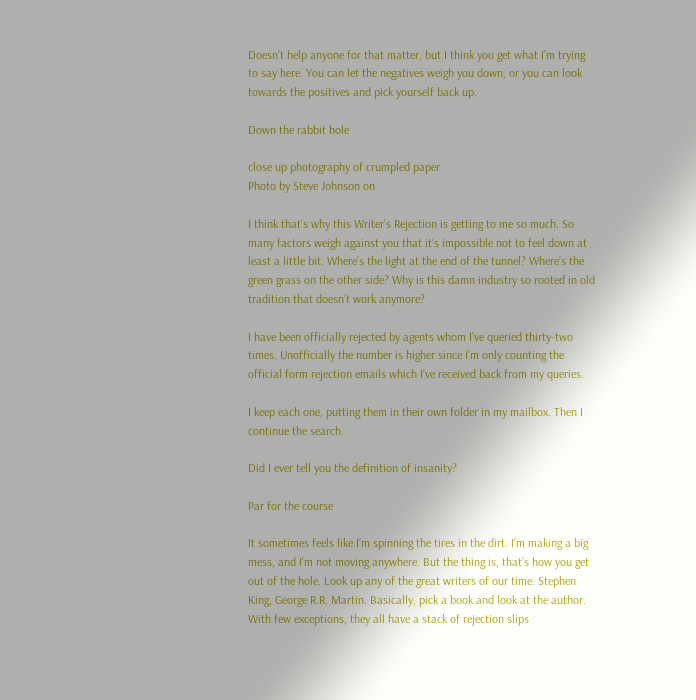Doesn’t help anyone for that matter, but I think you get what I’m trying to say here. You can let the negatives weigh you down, or you can look towards the positives and pick yourself back up.

Down the rabbit hole

close up photography of crumpled paper
Photo by Steve Johnson on

I think that’s why this Writer’s Rejection is getting to me so much. So many factors weigh against you that it’s impossible not to feel down at least a little bit. Where’s the light at the end of the tunnel? Where’s the green grass on the other side? Why is this damn industry so rooted in old tradition that doesn’t work anymore?

I have been officially rejected by agents whom I’ve queried thirty-two times. Unofficially the number is higher since I’m only counting the official form rejection emails which I’ve received back from my queries.

I keep each one, putting them in their own folder in my mailbox. Then I continue the search.

Did I ever tell you the definition of insanity?

Par for the course

It sometimes feels like I’m spinning the tires in the dirt. I’m making a big mess, and I’m not moving anywhere. But the thing is, that’s how you get out of the hole. Look up any of the great writers of our time. Stephen King, George R.R. Martin. Basically, pick a book and look at the author. With few exceptions, they all have a stack of rejection slips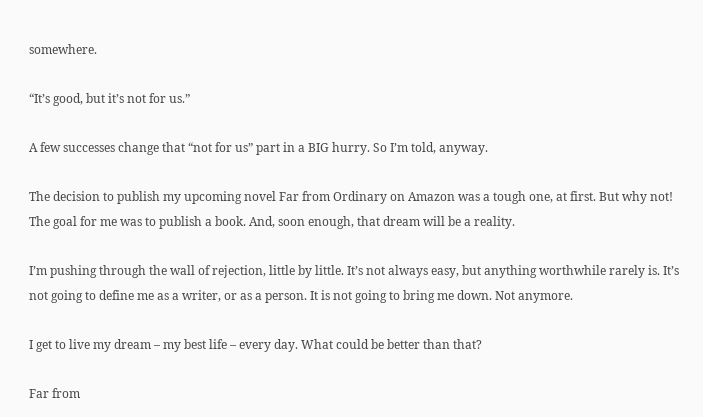somewhere.

“It’s good, but it’s not for us.”

A few successes change that “not for us” part in a BIG hurry. So I’m told, anyway.

The decision to publish my upcoming novel Far from Ordinary on Amazon was a tough one, at first. But why not! The goal for me was to publish a book. And, soon enough, that dream will be a reality.

I’m pushing through the wall of rejection, little by little. It’s not always easy, but anything worthwhile rarely is. It’s not going to define me as a writer, or as a person. It is not going to bring me down. Not anymore.

I get to live my dream – my best life – every day. What could be better than that?

Far from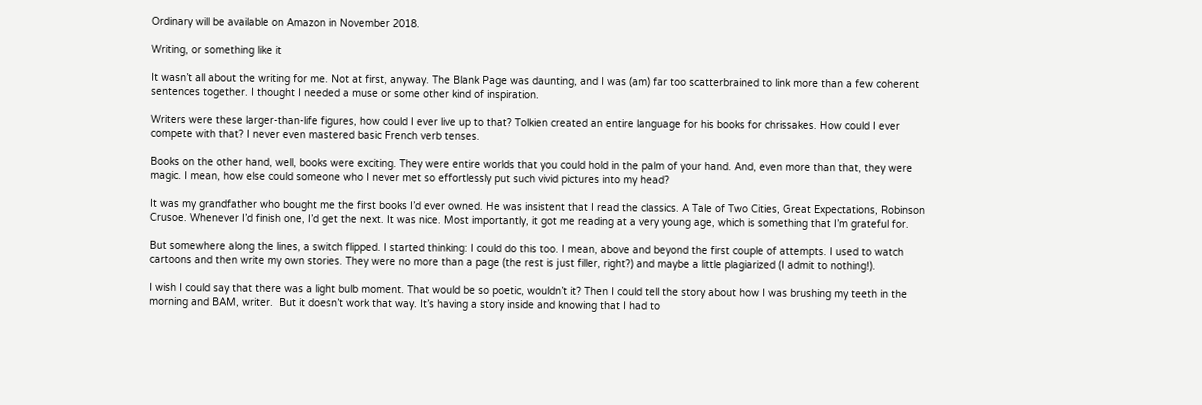Ordinary will be available on Amazon in November 2018.

Writing, or something like it

It wasn’t all about the writing for me. Not at first, anyway. The Blank Page was daunting, and I was (am) far too scatterbrained to link more than a few coherent sentences together. I thought I needed a muse or some other kind of inspiration.

Writers were these larger-than-life figures, how could I ever live up to that? Tolkien created an entire language for his books for chrissakes. How could I ever compete with that? I never even mastered basic French verb tenses.

Books on the other hand, well, books were exciting. They were entire worlds that you could hold in the palm of your hand. And, even more than that, they were magic. I mean, how else could someone who I never met so effortlessly put such vivid pictures into my head?

It was my grandfather who bought me the first books I’d ever owned. He was insistent that I read the classics. A Tale of Two Cities, Great Expectations, Robinson Crusoe. Whenever I’d finish one, I’d get the next. It was nice. Most importantly, it got me reading at a very young age, which is something that I’m grateful for.

But somewhere along the lines, a switch flipped. I started thinking: I could do this too. I mean, above and beyond the first couple of attempts. I used to watch cartoons and then write my own stories. They were no more than a page (the rest is just filler, right?) and maybe a little plagiarized (I admit to nothing!).

I wish I could say that there was a light bulb moment. That would be so poetic, wouldn’t it? Then I could tell the story about how I was brushing my teeth in the morning and BAM, writer.  But it doesn’t work that way. It’s having a story inside and knowing that I had to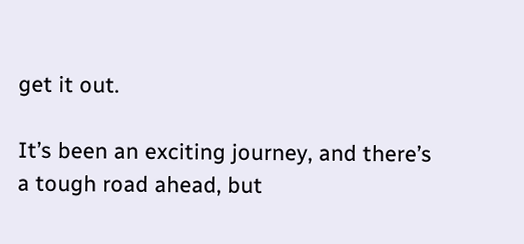get it out.

It’s been an exciting journey, and there’s a tough road ahead, but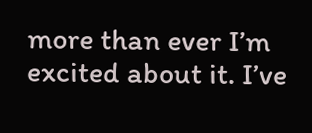more than ever I’m excited about it. I’ve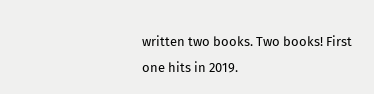written two books. Two books! First one hits in 2019.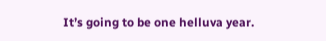It’s going to be one helluva year.